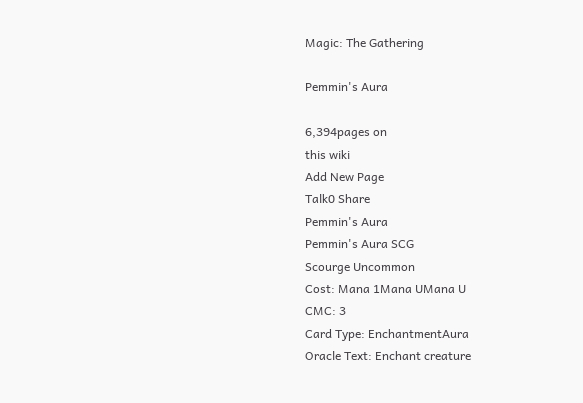Magic: The Gathering

Pemmin's Aura

6,394pages on
this wiki
Add New Page
Talk0 Share
Pemmin's Aura
Pemmin's Aura SCG
Scourge Uncommon
Cost: Mana 1Mana UMana U
CMC: 3
Card Type: EnchantmentAura
Oracle Text: Enchant creature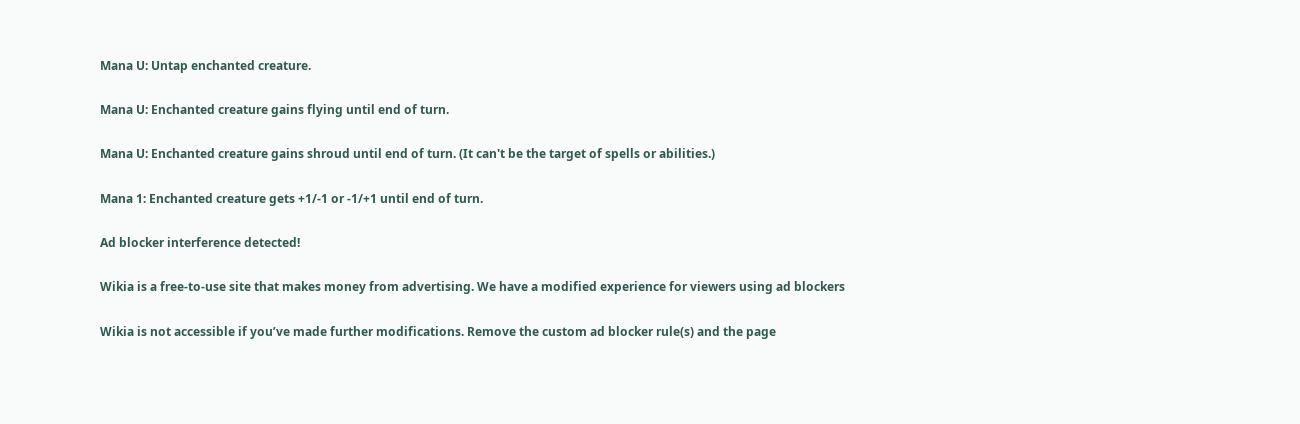Mana U: Untap enchanted creature.

Mana U: Enchanted creature gains flying until end of turn.

Mana U: Enchanted creature gains shroud until end of turn. (It can't be the target of spells or abilities.)

Mana 1: Enchanted creature gets +1/-1 or -1/+1 until end of turn.

Ad blocker interference detected!

Wikia is a free-to-use site that makes money from advertising. We have a modified experience for viewers using ad blockers

Wikia is not accessible if you’ve made further modifications. Remove the custom ad blocker rule(s) and the page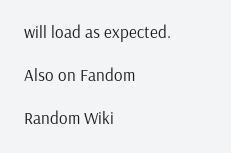will load as expected.

Also on Fandom

Random Wiki